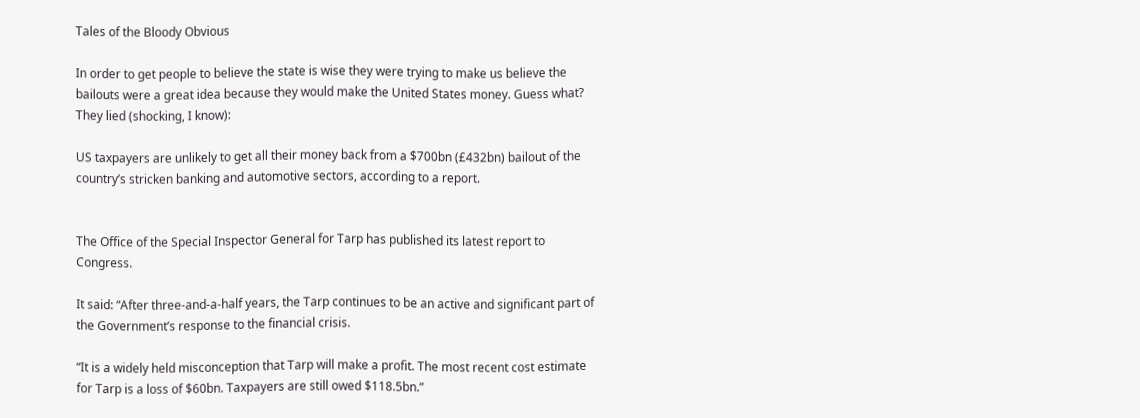Tales of the Bloody Obvious

In order to get people to believe the state is wise they were trying to make us believe the bailouts were a great idea because they would make the United States money. Guess what? They lied (shocking, I know):

US taxpayers are unlikely to get all their money back from a $700bn (£432bn) bailout of the country’s stricken banking and automotive sectors, according to a report.


The Office of the Special Inspector General for Tarp has published its latest report to Congress.

It said: “After three-and-a-half years, the Tarp continues to be an active and significant part of the Government’s response to the financial crisis.

“It is a widely held misconception that Tarp will make a profit. The most recent cost estimate for Tarp is a loss of $60bn. Taxpayers are still owed $118.5bn.”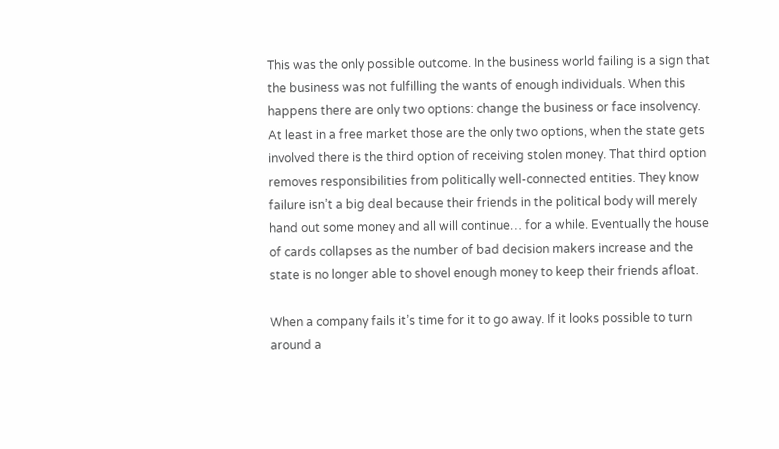This was the only possible outcome. In the business world failing is a sign that the business was not fulfilling the wants of enough individuals. When this happens there are only two options: change the business or face insolvency. At least in a free market those are the only two options, when the state gets involved there is the third option of receiving stolen money. That third option removes responsibilities from politically well-connected entities. They know failure isn’t a big deal because their friends in the political body will merely hand out some money and all will continue… for a while. Eventually the house of cards collapses as the number of bad decision makers increase and the state is no longer able to shovel enough money to keep their friends afloat.

When a company fails it’s time for it to go away. If it looks possible to turn around a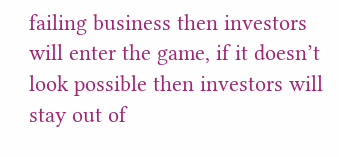failing business then investors will enter the game, if it doesn’t look possible then investors will stay out of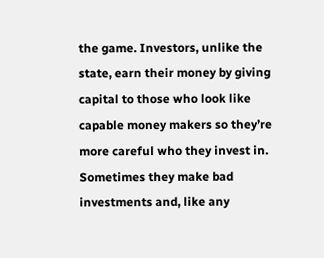the game. Investors, unlike the state, earn their money by giving capital to those who look like capable money makers so they’re more careful who they invest in. Sometimes they make bad investments and, like any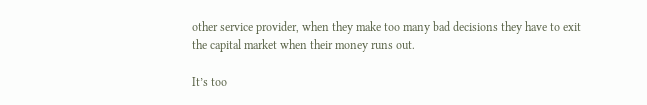other service provider, when they make too many bad decisions they have to exit the capital market when their money runs out.

It’s too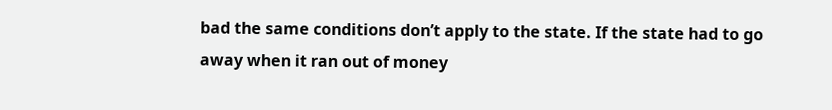bad the same conditions don’t apply to the state. If the state had to go away when it ran out of money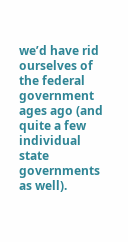we’d have rid ourselves of the federal government ages ago (and quite a few individual state governments as well).